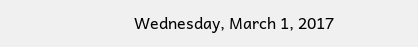Wednesday, March 1, 2017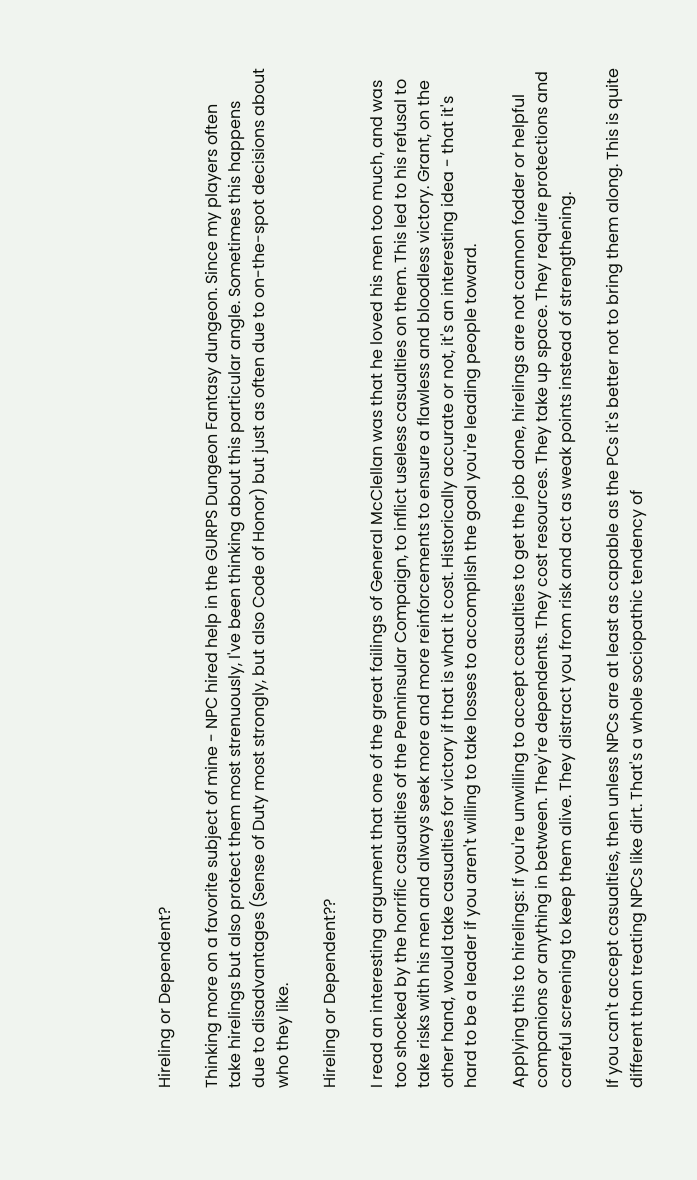Hireling or Dependent?

Thinking more on a favorite subject of mine - NPC hired help in the GURPS Dungeon Fantasy dungeon. Since my players often take hirelings but also protect them most strenuously, I've been thinking about this particular angle. Sometimes this happens due to disadvantages (Sense of Duty most strongly, but also Code of Honor) but just as often due to on-the-spot decisions about who they like.

Hireling or Dependent??

I read an interesting argument that one of the great failings of General McClellan was that he loved his men too much, and was too shocked by the horrific casualties of the Penninsular Compaign, to inflict useless casualties on them. This led to his refusal to take risks with his men and always seek more and more reinforcements to ensure a flawless and bloodless victory. Grant, on the other hand, would take casualties for victory if that is what it cost. Historically accurate or not, it's an interesting idea - that it's hard to be a leader if you aren't willing to take losses to accomplish the goal you're leading people toward.

Applying this to hirelings: If you're unwilling to accept casualties to get the job done, hirelings are not cannon fodder or helpful companions or anything in between. They're dependents. They cost resources. They take up space. They require protections and careful screening to keep them alive. They distract you from risk and act as weak points instead of strengthening.

If you can't accept casualties, then unless NPCs are at least as capable as the PCs it's better not to bring them along. This is quite different than treating NPCs like dirt. That's a whole sociopathic tendency of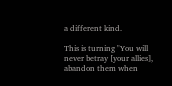a different kind.

This is turning "You will never betray [your allies], abandon them when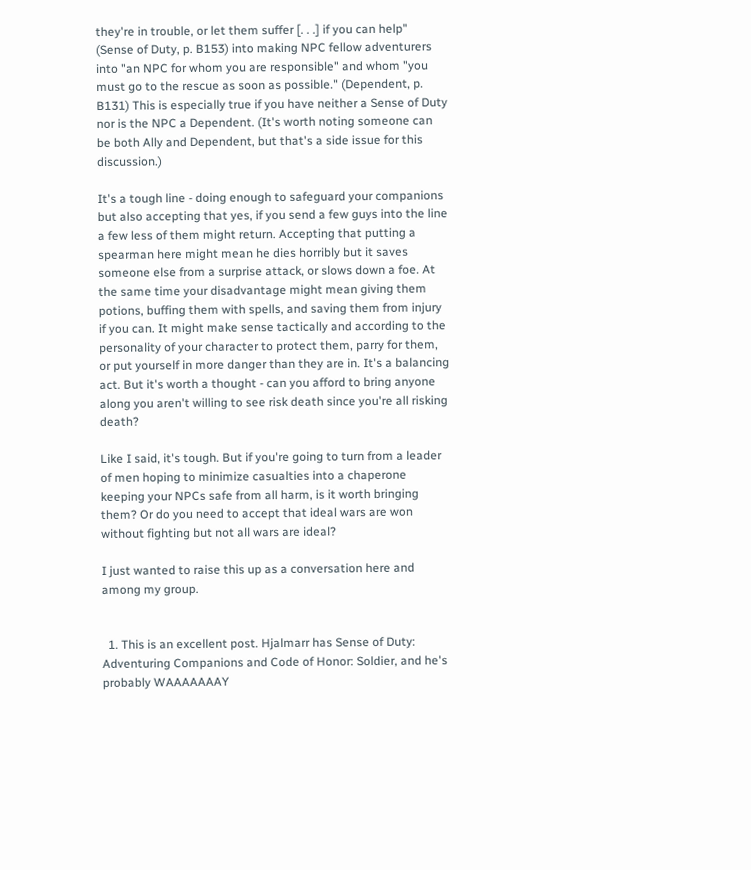they're in trouble, or let them suffer [. . .] if you can help" (Sense of Duty, p. B153) into making NPC fellow adventurers into "an NPC for whom you are responsible" and whom "you must go to the rescue as soon as possible." (Dependent, p. B131) This is especially true if you have neither a Sense of Duty nor is the NPC a Dependent. (It's worth noting someone can be both Ally and Dependent, but that's a side issue for this discussion.)

It's a tough line - doing enough to safeguard your companions but also accepting that yes, if you send a few guys into the line a few less of them might return. Accepting that putting a spearman here might mean he dies horribly but it saves someone else from a surprise attack, or slows down a foe. At the same time your disadvantage might mean giving them potions, buffing them with spells, and saving them from injury if you can. It might make sense tactically and according to the personality of your character to protect them, parry for them, or put yourself in more danger than they are in. It's a balancing act. But it's worth a thought - can you afford to bring anyone along you aren't willing to see risk death since you're all risking death?

Like I said, it's tough. But if you're going to turn from a leader of men hoping to minimize casualties into a chaperone keeping your NPCs safe from all harm, is it worth bringing them? Or do you need to accept that ideal wars are won without fighting but not all wars are ideal?

I just wanted to raise this up as a conversation here and among my group.


  1. This is an excellent post. Hjalmarr has Sense of Duty: Adventuring Companions and Code of Honor: Soldier, and he's probably WAAAAAAAY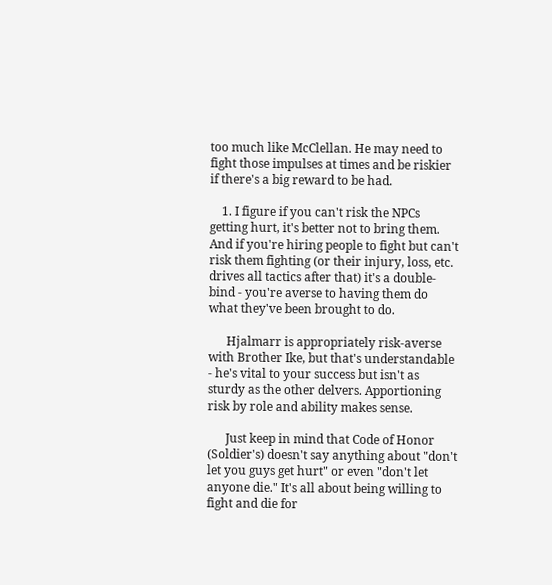too much like McClellan. He may need to fight those impulses at times and be riskier if there's a big reward to be had.

    1. I figure if you can't risk the NPCs getting hurt, it's better not to bring them. And if you're hiring people to fight but can't risk them fighting (or their injury, loss, etc. drives all tactics after that) it's a double-bind - you're averse to having them do what they've been brought to do.

      Hjalmarr is appropriately risk-averse with Brother Ike, but that's understandable - he's vital to your success but isn't as sturdy as the other delvers. Apportioning risk by role and ability makes sense.

      Just keep in mind that Code of Honor (Soldier's) doesn't say anything about "don't let you guys get hurt" or even "don't let anyone die." It's all about being willing to fight and die for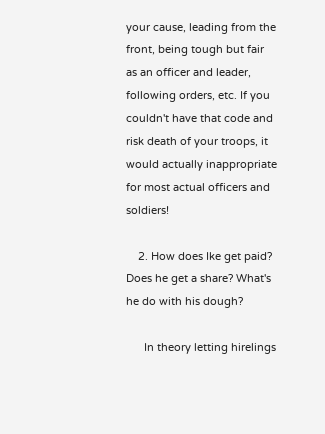your cause, leading from the front, being tough but fair as an officer and leader, following orders, etc. If you couldn't have that code and risk death of your troops, it would actually inappropriate for most actual officers and soldiers!

    2. How does Ike get paid? Does he get a share? What's he do with his dough?

      In theory letting hirelings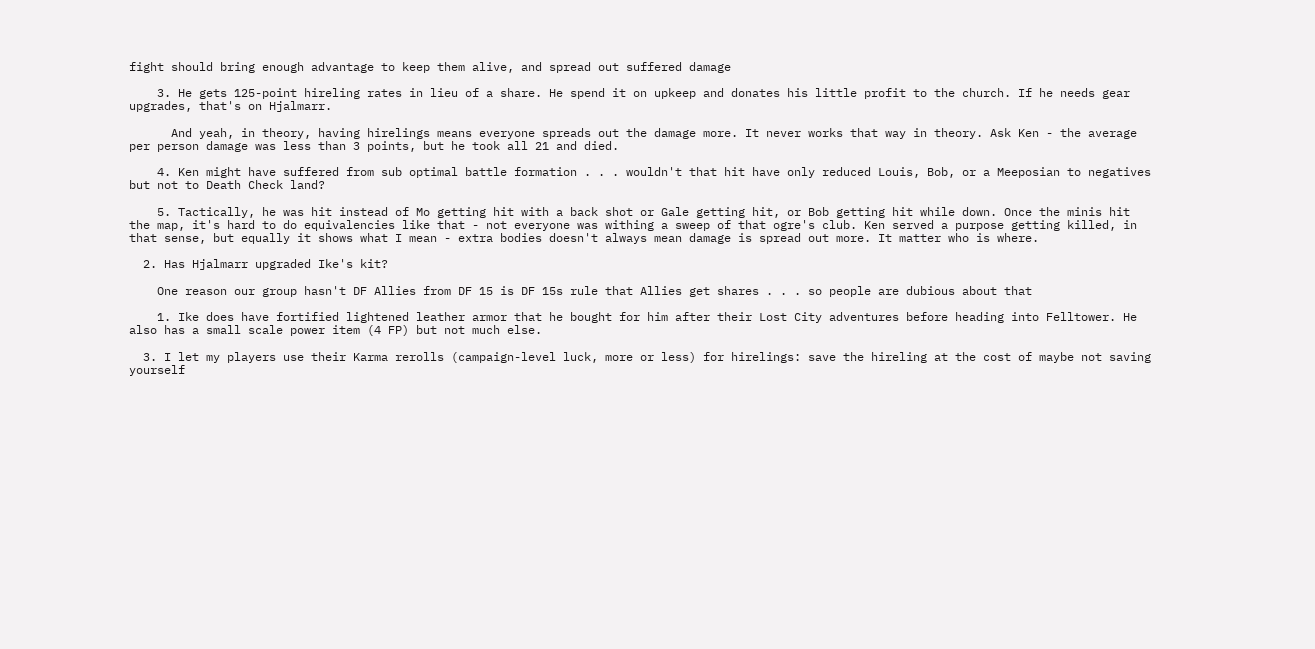fight should bring enough advantage to keep them alive, and spread out suffered damage

    3. He gets 125-point hireling rates in lieu of a share. He spend it on upkeep and donates his little profit to the church. If he needs gear upgrades, that's on Hjalmarr.

      And yeah, in theory, having hirelings means everyone spreads out the damage more. It never works that way in theory. Ask Ken - the average per person damage was less than 3 points, but he took all 21 and died.

    4. Ken might have suffered from sub optimal battle formation . . . wouldn't that hit have only reduced Louis, Bob, or a Meeposian to negatives but not to Death Check land?

    5. Tactically, he was hit instead of Mo getting hit with a back shot or Gale getting hit, or Bob getting hit while down. Once the minis hit the map, it's hard to do equivalencies like that - not everyone was withing a sweep of that ogre's club. Ken served a purpose getting killed, in that sense, but equally it shows what I mean - extra bodies doesn't always mean damage is spread out more. It matter who is where.

  2. Has Hjalmarr upgraded Ike's kit?

    One reason our group hasn't DF Allies from DF 15 is DF 15s rule that Allies get shares . . . so people are dubious about that

    1. Ike does have fortified lightened leather armor that he bought for him after their Lost City adventures before heading into Felltower. He also has a small scale power item (4 FP) but not much else.

  3. I let my players use their Karma rerolls (campaign-level luck, more or less) for hirelings: save the hireling at the cost of maybe not saving yourself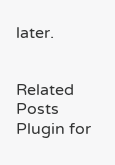later.


Related Posts Plugin for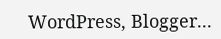WordPress, Blogger...